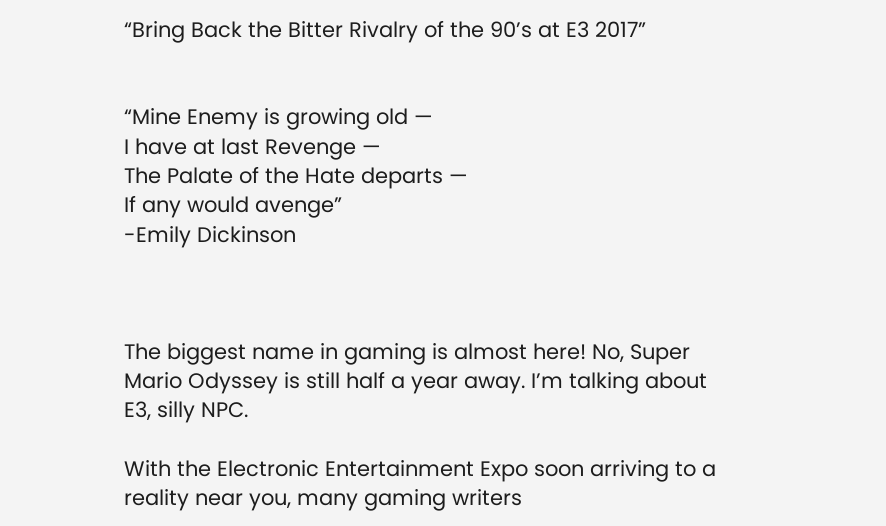“Bring Back the Bitter Rivalry of the 90’s at E3 2017”


“Mine Enemy is growing old —
I have at last Revenge —
The Palate of the Hate departs —
If any would avenge”
-Emily Dickinson



The biggest name in gaming is almost here! No, Super Mario Odyssey is still half a year away. I’m talking about E3, silly NPC.

With the Electronic Entertainment Expo soon arriving to a reality near you, many gaming writers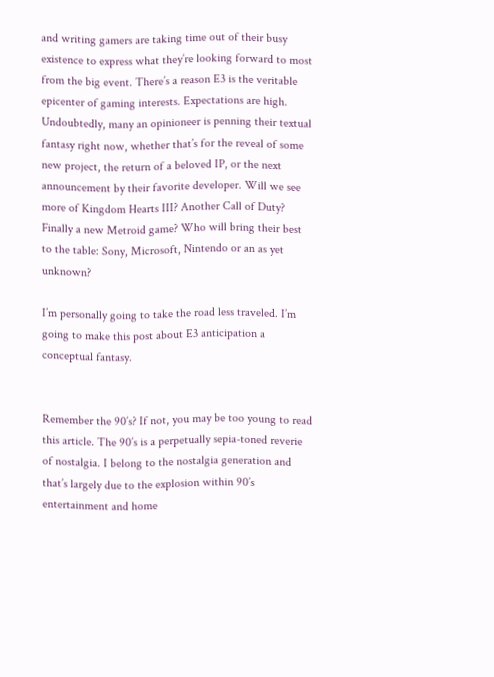and writing gamers are taking time out of their busy existence to express what they’re looking forward to most from the big event. There’s a reason E3 is the veritable epicenter of gaming interests. Expectations are high. Undoubtedly, many an opinioneer is penning their textual fantasy right now, whether that’s for the reveal of some new project, the return of a beloved IP, or the next announcement by their favorite developer. Will we see more of Kingdom Hearts III? Another Call of Duty? Finally a new Metroid game? Who will bring their best to the table: Sony, Microsoft, Nintendo or an as yet unknown?

I’m personally going to take the road less traveled. I’m going to make this post about E3 anticipation a conceptual fantasy.


Remember the 90’s? If not, you may be too young to read this article. The 90’s is a perpetually sepia-toned reverie of nostalgia. I belong to the nostalgia generation and that’s largely due to the explosion within 90’s entertainment and home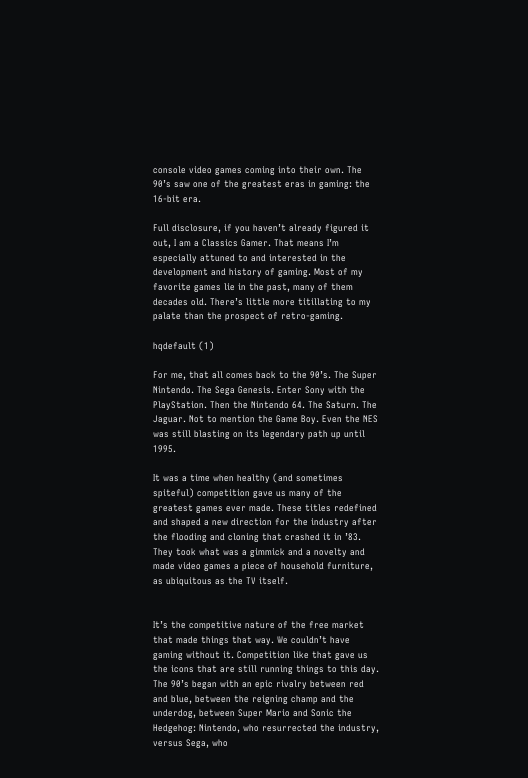console video games coming into their own. The 90’s saw one of the greatest eras in gaming: the 16-bit era.

Full disclosure, if you haven’t already figured it out, I am a Classics Gamer. That means I’m especially attuned to and interested in the development and history of gaming. Most of my favorite games lie in the past, many of them decades old. There’s little more titillating to my palate than the prospect of retro-gaming.

hqdefault (1)

For me, that all comes back to the 90’s. The Super Nintendo. The Sega Genesis. Enter Sony with the PlayStation. Then the Nintendo 64. The Saturn. The Jaguar. Not to mention the Game Boy. Even the NES was still blasting on its legendary path up until 1995.

It was a time when healthy (and sometimes spiteful) competition gave us many of the greatest games ever made. These titles redefined and shaped a new direction for the industry after the flooding and cloning that crashed it in ’83. They took what was a gimmick and a novelty and made video games a piece of household furniture, as ubiquitous as the TV itself.


It’s the competitive nature of the free market that made things that way. We couldn’t have gaming without it. Competition like that gave us the icons that are still running things to this day. The 90’s began with an epic rivalry between red and blue, between the reigning champ and the underdog, between Super Mario and Sonic the Hedgehog: Nintendo, who resurrected the industry, versus Sega, who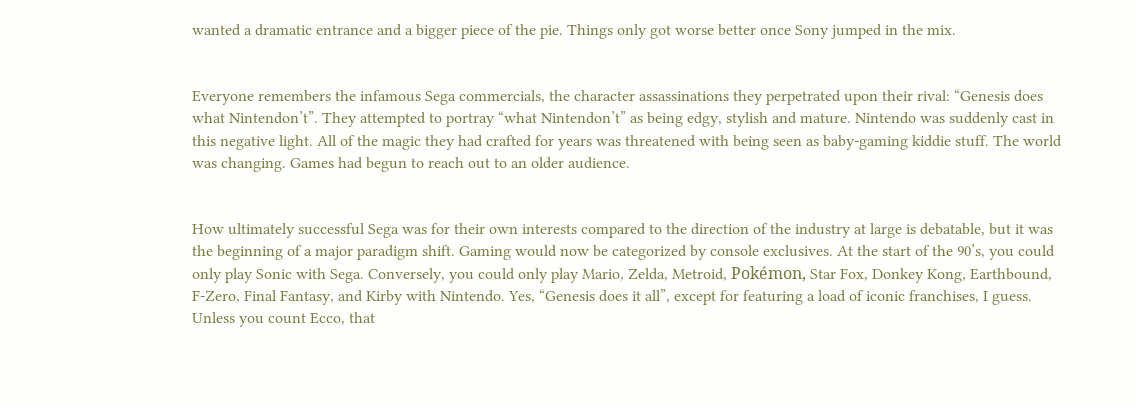wanted a dramatic entrance and a bigger piece of the pie. Things only got worse better once Sony jumped in the mix.


Everyone remembers the infamous Sega commercials, the character assassinations they perpetrated upon their rival: “Genesis does what Nintendon’t”. They attempted to portray “what Nintendon’t” as being edgy, stylish and mature. Nintendo was suddenly cast in this negative light. All of the magic they had crafted for years was threatened with being seen as baby-gaming kiddie stuff. The world was changing. Games had begun to reach out to an older audience.


How ultimately successful Sega was for their own interests compared to the direction of the industry at large is debatable, but it was the beginning of a major paradigm shift. Gaming would now be categorized by console exclusives. At the start of the 90’s, you could only play Sonic with Sega. Conversely, you could only play Mario, Zelda, Metroid, Pokémon, Star Fox, Donkey Kong, Earthbound, F-Zero, Final Fantasy, and Kirby with Nintendo. Yes, “Genesis does it all”, except for featuring a load of iconic franchises, I guess. Unless you count Ecco, that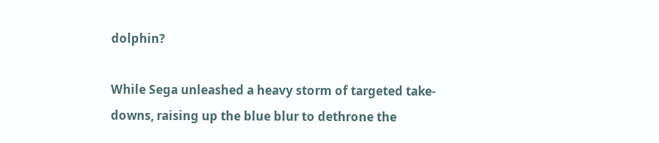dolphin?

While Sega unleashed a heavy storm of targeted take-downs, raising up the blue blur to dethrone the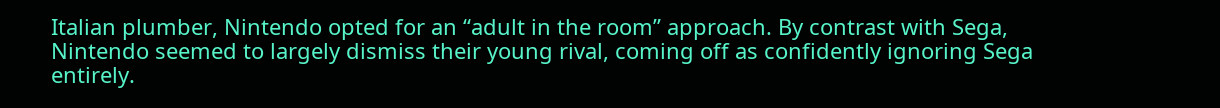Italian plumber, Nintendo opted for an “adult in the room” approach. By contrast with Sega, Nintendo seemed to largely dismiss their young rival, coming off as confidently ignoring Sega entirely.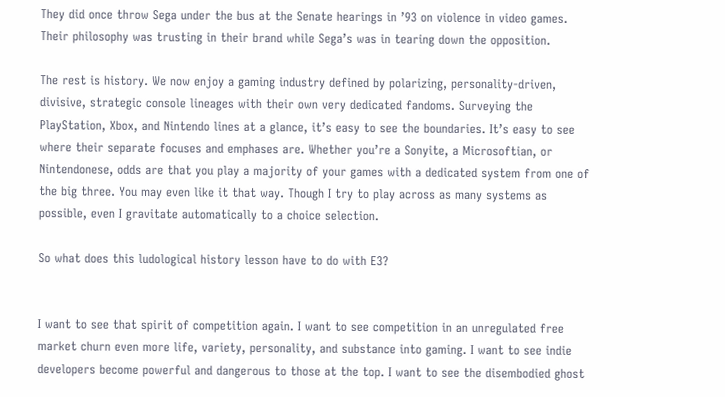They did once throw Sega under the bus at the Senate hearings in ’93 on violence in video games. Their philosophy was trusting in their brand while Sega’s was in tearing down the opposition.

The rest is history. We now enjoy a gaming industry defined by polarizing, personality-driven, divisive, strategic console lineages with their own very dedicated fandoms. Surveying the PlayStation, Xbox, and Nintendo lines at a glance, it’s easy to see the boundaries. It’s easy to see where their separate focuses and emphases are. Whether you’re a Sonyite, a Microsoftian, or Nintendonese, odds are that you play a majority of your games with a dedicated system from one of the big three. You may even like it that way. Though I try to play across as many systems as possible, even I gravitate automatically to a choice selection.

So what does this ludological history lesson have to do with E3?


I want to see that spirit of competition again. I want to see competition in an unregulated free market churn even more life, variety, personality, and substance into gaming. I want to see indie developers become powerful and dangerous to those at the top. I want to see the disembodied ghost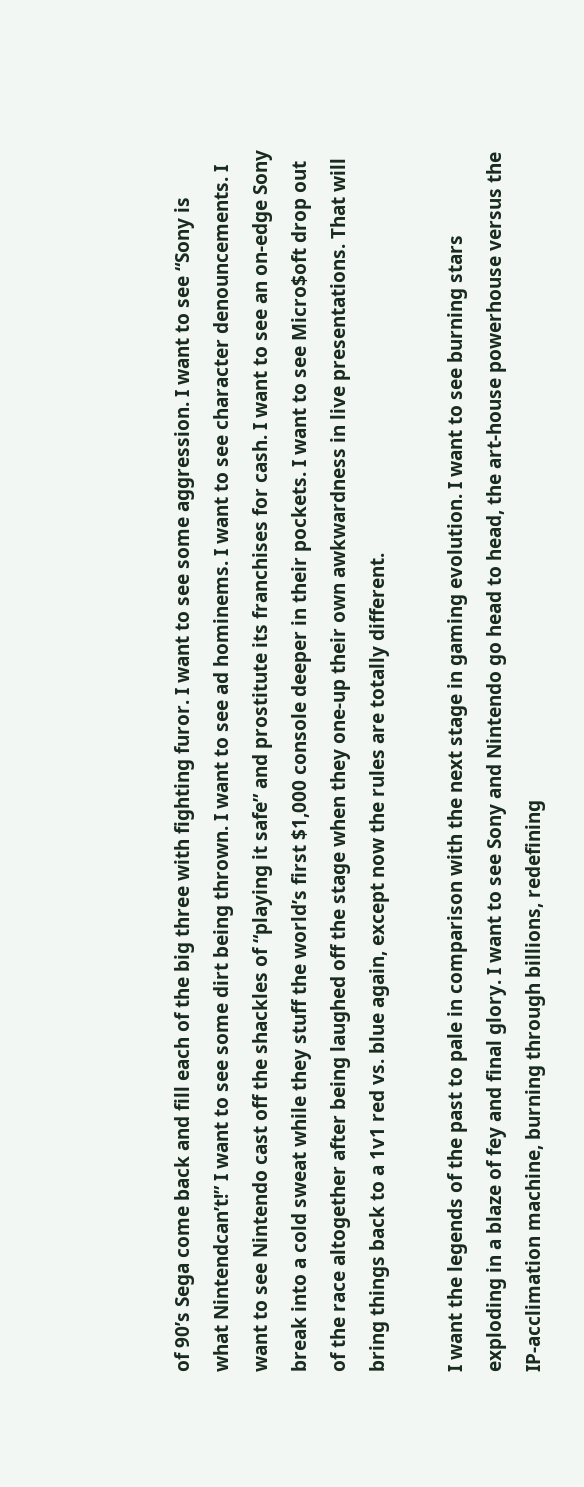of 90’s Sega come back and fill each of the big three with fighting furor. I want to see some aggression. I want to see “Sony is what Nintendcan’t!” I want to see some dirt being thrown. I want to see ad hominems. I want to see character denouncements. I want to see Nintendo cast off the shackles of “playing it safe” and prostitute its franchises for cash. I want to see an on-edge Sony break into a cold sweat while they stuff the world’s first $1,000 console deeper in their pockets. I want to see Micro$oft drop out of the race altogether after being laughed off the stage when they one-up their own awkwardness in live presentations. That will bring things back to a 1v1 red vs. blue again, except now the rules are totally different.

I want the legends of the past to pale in comparison with the next stage in gaming evolution. I want to see burning stars exploding in a blaze of fey and final glory. I want to see Sony and Nintendo go head to head, the art-house powerhouse versus the IP-acclimation machine, burning through billions, redefining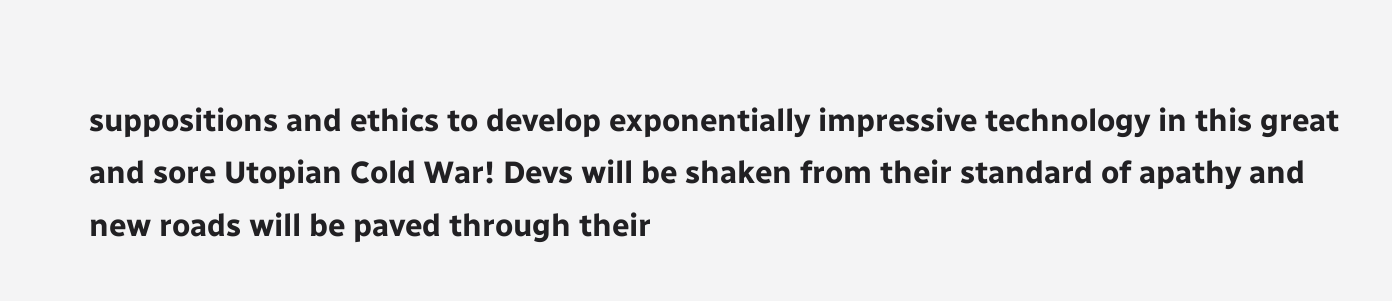suppositions and ethics to develop exponentially impressive technology in this great and sore Utopian Cold War! Devs will be shaken from their standard of apathy and new roads will be paved through their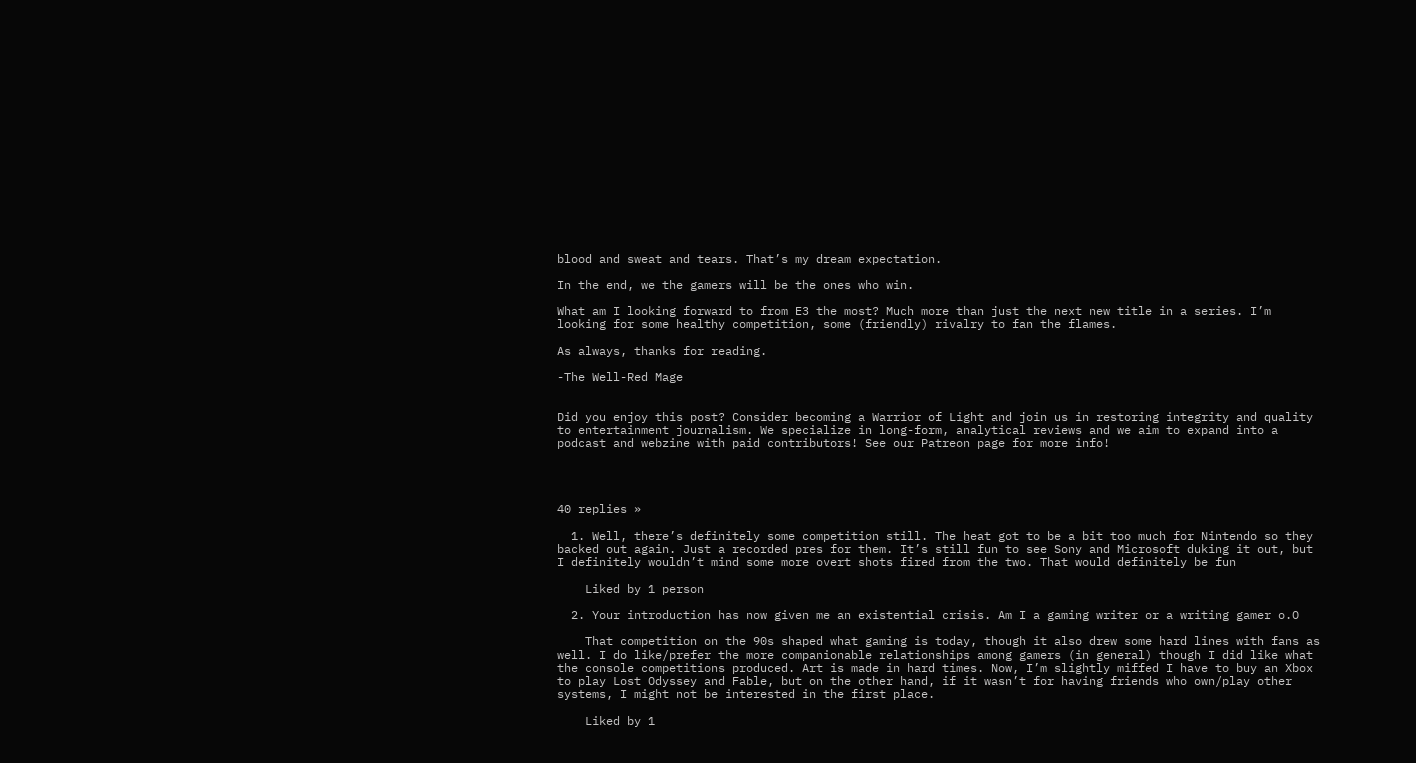blood and sweat and tears. That’s my dream expectation.

In the end, we the gamers will be the ones who win.

What am I looking forward to from E3 the most? Much more than just the next new title in a series. I’m looking for some healthy competition, some (friendly) rivalry to fan the flames.

As always, thanks for reading.

-The Well-Red Mage


Did you enjoy this post? Consider becoming a Warrior of Light and join us in restoring integrity and quality to entertainment journalism. We specialize in long-form, analytical reviews and we aim to expand into a podcast and webzine with paid contributors! See our Patreon page for more info!




40 replies »

  1. Well, there’s definitely some competition still. The heat got to be a bit too much for Nintendo so they backed out again. Just a recorded pres for them. It’s still fun to see Sony and Microsoft duking it out, but I definitely wouldn’t mind some more overt shots fired from the two. That would definitely be fun

    Liked by 1 person

  2. Your introduction has now given me an existential crisis. Am I a gaming writer or a writing gamer o.O

    That competition on the 90s shaped what gaming is today, though it also drew some hard lines with fans as well. I do like/prefer the more companionable relationships among gamers (in general) though I did like what the console competitions produced. Art is made in hard times. Now, I’m slightly miffed I have to buy an Xbox to play Lost Odyssey and Fable, but on the other hand, if it wasn’t for having friends who own/play other systems, I might not be interested in the first place.

    Liked by 1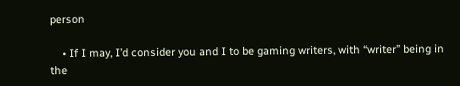person

    • If I may, I’d consider you and I to be gaming writers, with “writer” being in the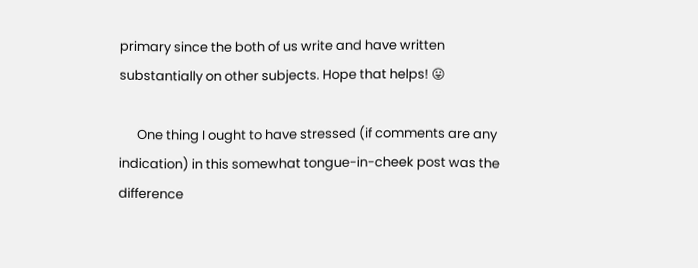primary since the both of us write and have written substantially on other subjects. Hope that helps! 😛

      One thing I ought to have stressed (if comments are any indication) in this somewhat tongue-in-cheek post was the difference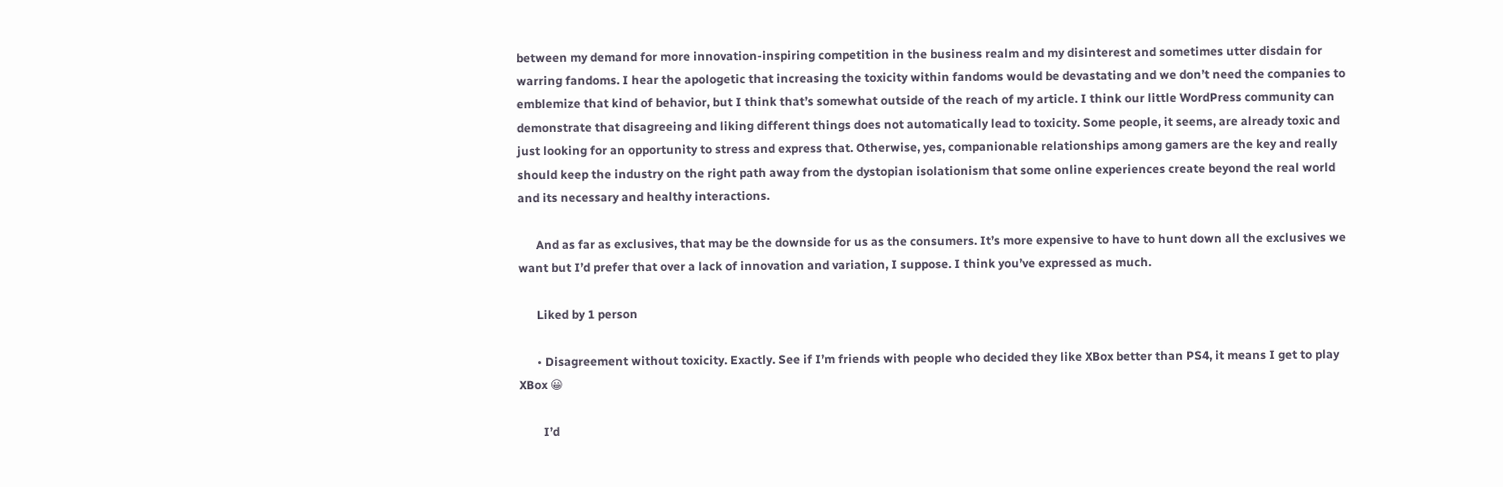between my demand for more innovation-inspiring competition in the business realm and my disinterest and sometimes utter disdain for warring fandoms. I hear the apologetic that increasing the toxicity within fandoms would be devastating and we don’t need the companies to emblemize that kind of behavior, but I think that’s somewhat outside of the reach of my article. I think our little WordPress community can demonstrate that disagreeing and liking different things does not automatically lead to toxicity. Some people, it seems, are already toxic and just looking for an opportunity to stress and express that. Otherwise, yes, companionable relationships among gamers are the key and really should keep the industry on the right path away from the dystopian isolationism that some online experiences create beyond the real world and its necessary and healthy interactions.

      And as far as exclusives, that may be the downside for us as the consumers. It’s more expensive to have to hunt down all the exclusives we want but I’d prefer that over a lack of innovation and variation, I suppose. I think you’ve expressed as much.

      Liked by 1 person

      • Disagreement without toxicity. Exactly. See if I’m friends with people who decided they like XBox better than PS4, it means I get to play XBox 😀

        I’d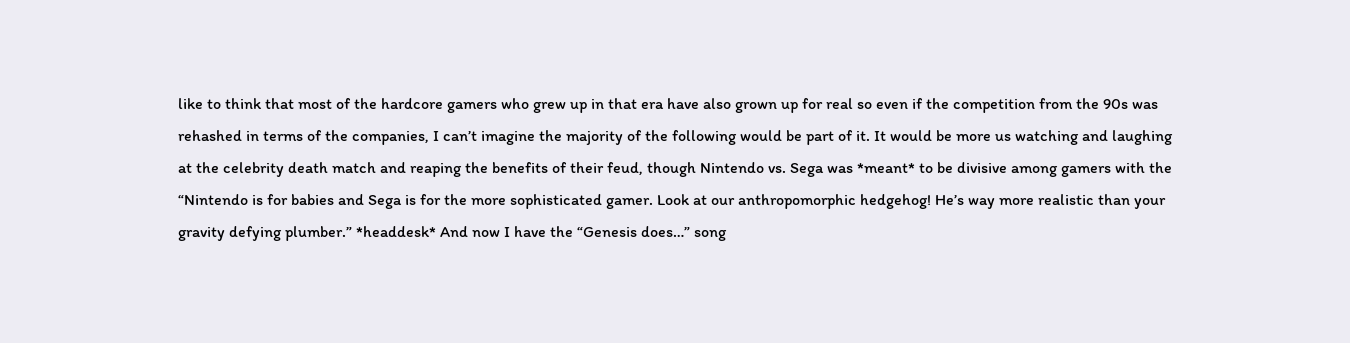like to think that most of the hardcore gamers who grew up in that era have also grown up for real so even if the competition from the 90s was rehashed in terms of the companies, I can’t imagine the majority of the following would be part of it. It would be more us watching and laughing at the celebrity death match and reaping the benefits of their feud, though Nintendo vs. Sega was *meant* to be divisive among gamers with the “Nintendo is for babies and Sega is for the more sophisticated gamer. Look at our anthropomorphic hedgehog! He’s way more realistic than your gravity defying plumber.” *headdesk* And now I have the “Genesis does…” song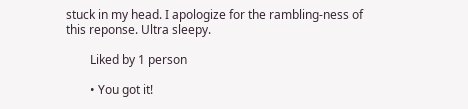stuck in my head. I apologize for the rambling-ness of this reponse. Ultra sleepy.

        Liked by 1 person

        • You got it!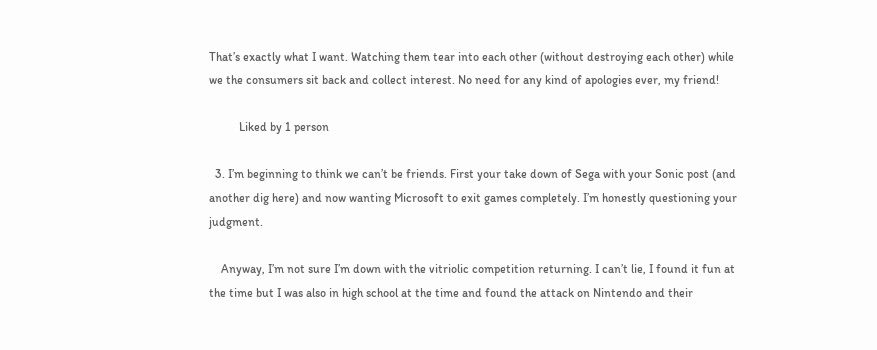That’s exactly what I want. Watching them tear into each other (without destroying each other) while we the consumers sit back and collect interest. No need for any kind of apologies ever, my friend!

          Liked by 1 person

  3. I’m beginning to think we can’t be friends. First your take down of Sega with your Sonic post (and another dig here) and now wanting Microsoft to exit games completely. I’m honestly questioning your judgment.

    Anyway, I’m not sure I’m down with the vitriolic competition returning. I can’t lie, I found it fun at the time but I was also in high school at the time and found the attack on Nintendo and their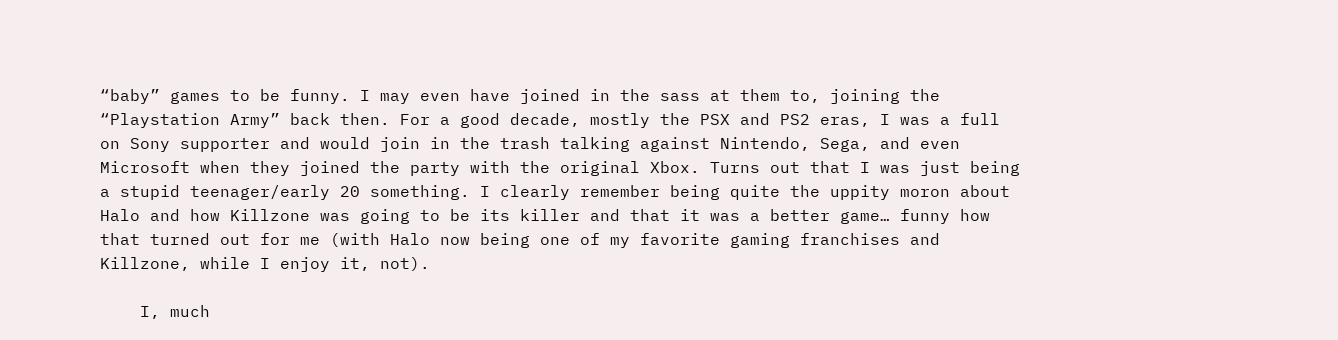“baby” games to be funny. I may even have joined in the sass at them to, joining the “Playstation Army” back then. For a good decade, mostly the PSX and PS2 eras, I was a full on Sony supporter and would join in the trash talking against Nintendo, Sega, and even Microsoft when they joined the party with the original Xbox. Turns out that I was just being a stupid teenager/early 20 something. I clearly remember being quite the uppity moron about Halo and how Killzone was going to be its killer and that it was a better game… funny how that turned out for me (with Halo now being one of my favorite gaming franchises and Killzone, while I enjoy it, not).

    I, much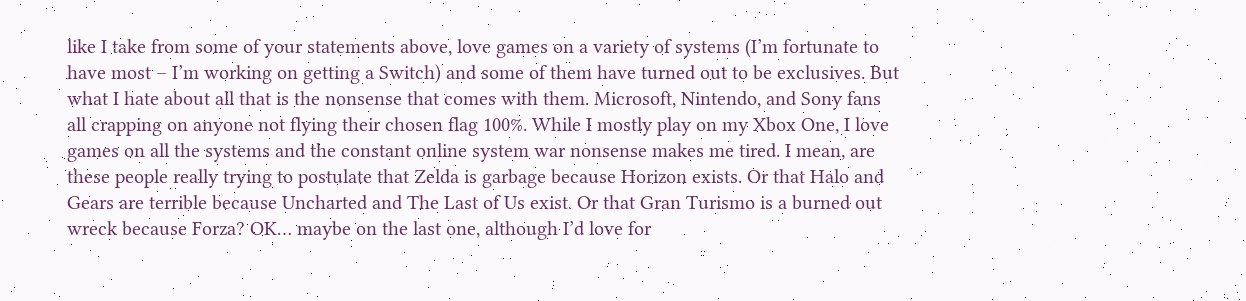like I take from some of your statements above, love games on a variety of systems (I’m fortunate to have most – I’m working on getting a Switch) and some of them have turned out to be exclusives. But what I hate about all that is the nonsense that comes with them. Microsoft, Nintendo, and Sony fans all crapping on anyone not flying their chosen flag 100%. While I mostly play on my Xbox One, I love games on all the systems and the constant online system war nonsense makes me tired. I mean, are these people really trying to postulate that Zelda is garbage because Horizon exists. Or that Halo and Gears are terrible because Uncharted and The Last of Us exist. Or that Gran Turismo is a burned out wreck because Forza? OK… maybe on the last one, although I’d love for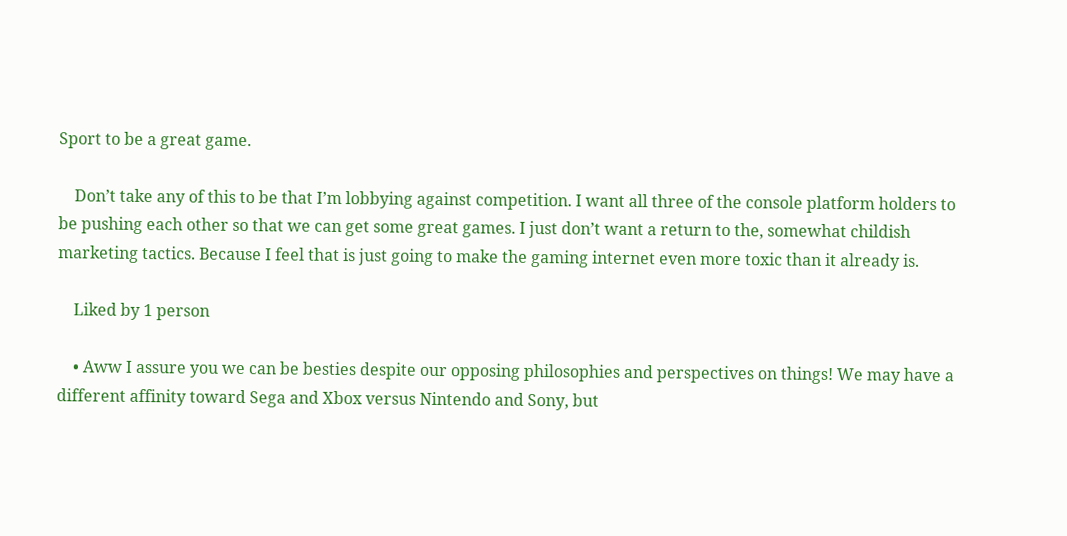Sport to be a great game.

    Don’t take any of this to be that I’m lobbying against competition. I want all three of the console platform holders to be pushing each other so that we can get some great games. I just don’t want a return to the, somewhat childish marketing tactics. Because I feel that is just going to make the gaming internet even more toxic than it already is.

    Liked by 1 person

    • Aww I assure you we can be besties despite our opposing philosophies and perspectives on things! We may have a different affinity toward Sega and Xbox versus Nintendo and Sony, but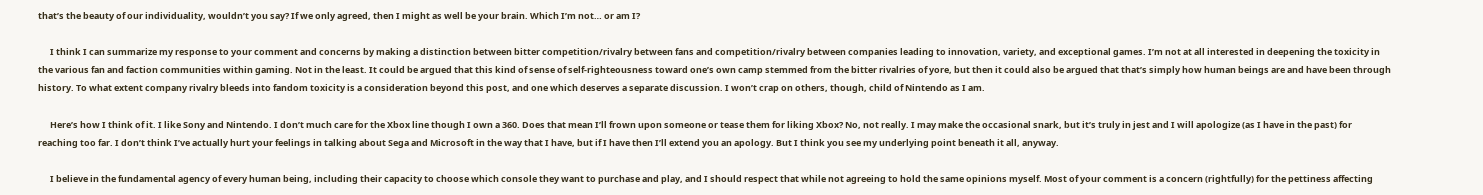that’s the beauty of our individuality, wouldn’t you say? If we only agreed, then I might as well be your brain. Which I’m not… or am I?

      I think I can summarize my response to your comment and concerns by making a distinction between bitter competition/rivalry between fans and competition/rivalry between companies leading to innovation, variety, and exceptional games. I’m not at all interested in deepening the toxicity in the various fan and faction communities within gaming. Not in the least. It could be argued that this kind of sense of self-righteousness toward one’s own camp stemmed from the bitter rivalries of yore, but then it could also be argued that that’s simply how human beings are and have been through history. To what extent company rivalry bleeds into fandom toxicity is a consideration beyond this post, and one which deserves a separate discussion. I won’t crap on others, though, child of Nintendo as I am.

      Here’s how I think of it. I like Sony and Nintendo. I don’t much care for the Xbox line though I own a 360. Does that mean I’ll frown upon someone or tease them for liking Xbox? No, not really. I may make the occasional snark, but it’s truly in jest and I will apologize (as I have in the past) for reaching too far. I don’t think I’ve actually hurt your feelings in talking about Sega and Microsoft in the way that I have, but if I have then I’ll extend you an apology. But I think you see my underlying point beneath it all, anyway.

      I believe in the fundamental agency of every human being, including their capacity to choose which console they want to purchase and play, and I should respect that while not agreeing to hold the same opinions myself. Most of your comment is a concern (rightfully) for the pettiness affecting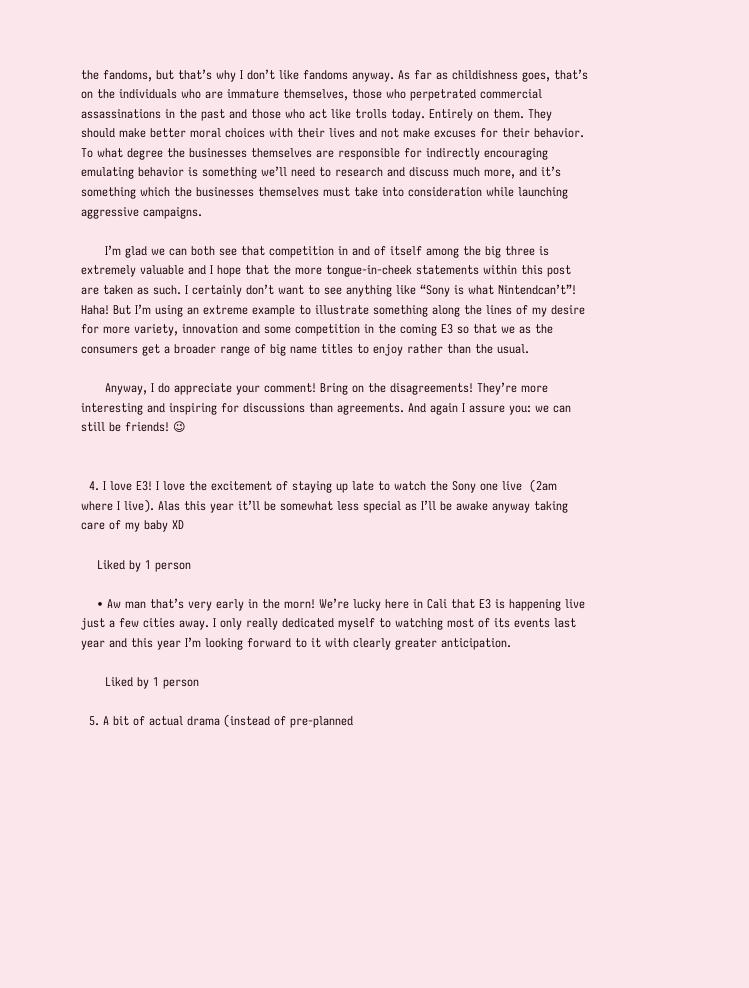the fandoms, but that’s why I don’t like fandoms anyway. As far as childishness goes, that’s on the individuals who are immature themselves, those who perpetrated commercial assassinations in the past and those who act like trolls today. Entirely on them. They should make better moral choices with their lives and not make excuses for their behavior. To what degree the businesses themselves are responsible for indirectly encouraging emulating behavior is something we’ll need to research and discuss much more, and it’s something which the businesses themselves must take into consideration while launching aggressive campaigns.

      I’m glad we can both see that competition in and of itself among the big three is extremely valuable and I hope that the more tongue-in-cheek statements within this post are taken as such. I certainly don’t want to see anything like “Sony is what Nintendcan’t”! Haha! But I’m using an extreme example to illustrate something along the lines of my desire for more variety, innovation and some competition in the coming E3 so that we as the consumers get a broader range of big name titles to enjoy rather than the usual.

      Anyway, I do appreciate your comment! Bring on the disagreements! They’re more interesting and inspiring for discussions than agreements. And again I assure you: we can still be friends! 😉


  4. I love E3! I love the excitement of staying up late to watch the Sony one live  (2am where I live). Alas this year it’ll be somewhat less special as I’ll be awake anyway taking care of my baby XD

    Liked by 1 person

    • Aw man that’s very early in the morn! We’re lucky here in Cali that E3 is happening live just a few cities away. I only really dedicated myself to watching most of its events last year and this year I’m looking forward to it with clearly greater anticipation.

      Liked by 1 person

  5. A bit of actual drama (instead of pre-planned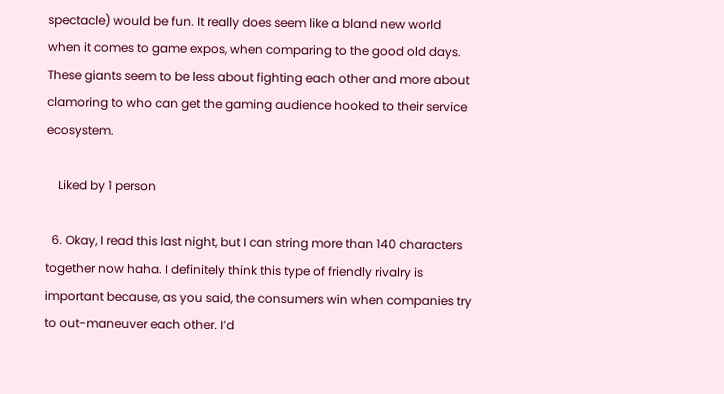spectacle) would be fun. It really does seem like a bland new world when it comes to game expos, when comparing to the good old days. These giants seem to be less about fighting each other and more about clamoring to who can get the gaming audience hooked to their service ecosystem.

    Liked by 1 person

  6. Okay, I read this last night, but I can string more than 140 characters together now haha. I definitely think this type of friendly rivalry is important because, as you said, the consumers win when companies try to out-maneuver each other. I’d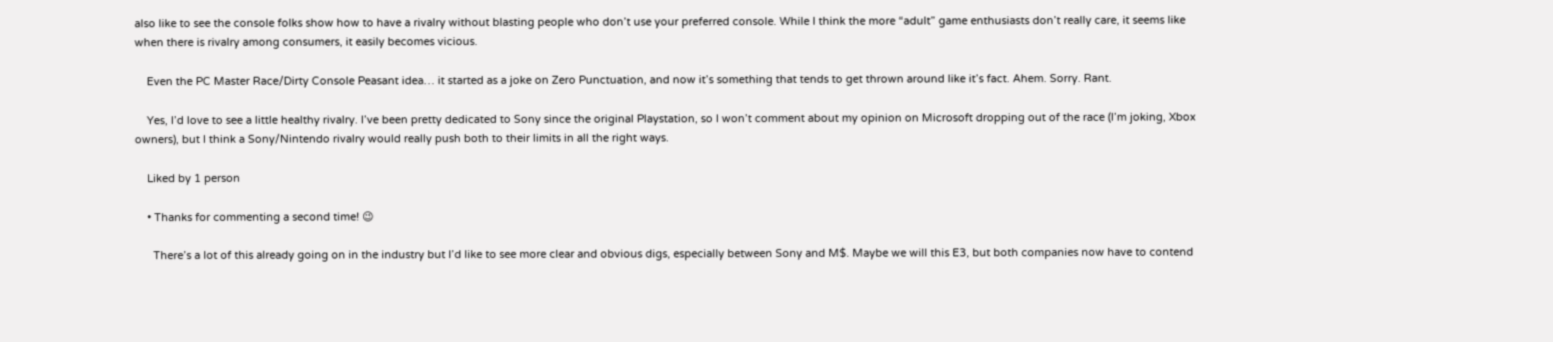also like to see the console folks show how to have a rivalry without blasting people who don’t use your preferred console. While I think the more “adult” game enthusiasts don’t really care, it seems like when there is rivalry among consumers, it easily becomes vicious.

    Even the PC Master Race/Dirty Console Peasant idea… it started as a joke on Zero Punctuation, and now it’s something that tends to get thrown around like it’s fact. Ahem. Sorry. Rant.

    Yes, I’d love to see a little healthy rivalry. I’ve been pretty dedicated to Sony since the original Playstation, so I won’t comment about my opinion on Microsoft dropping out of the race (I’m joking, Xbox owners), but I think a Sony/Nintendo rivalry would really push both to their limits in all the right ways.

    Liked by 1 person

    • Thanks for commenting a second time! 😉

      There’s a lot of this already going on in the industry but I’d like to see more clear and obvious digs, especially between Sony and M$. Maybe we will this E3, but both companies now have to contend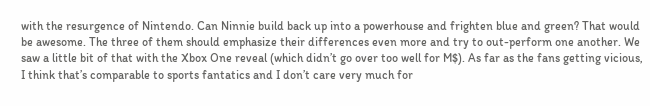with the resurgence of Nintendo. Can Ninnie build back up into a powerhouse and frighten blue and green? That would be awesome. The three of them should emphasize their differences even more and try to out-perform one another. We saw a little bit of that with the Xbox One reveal (which didn’t go over too well for M$). As far as the fans getting vicious, I think that’s comparable to sports fantatics and I don’t care very much for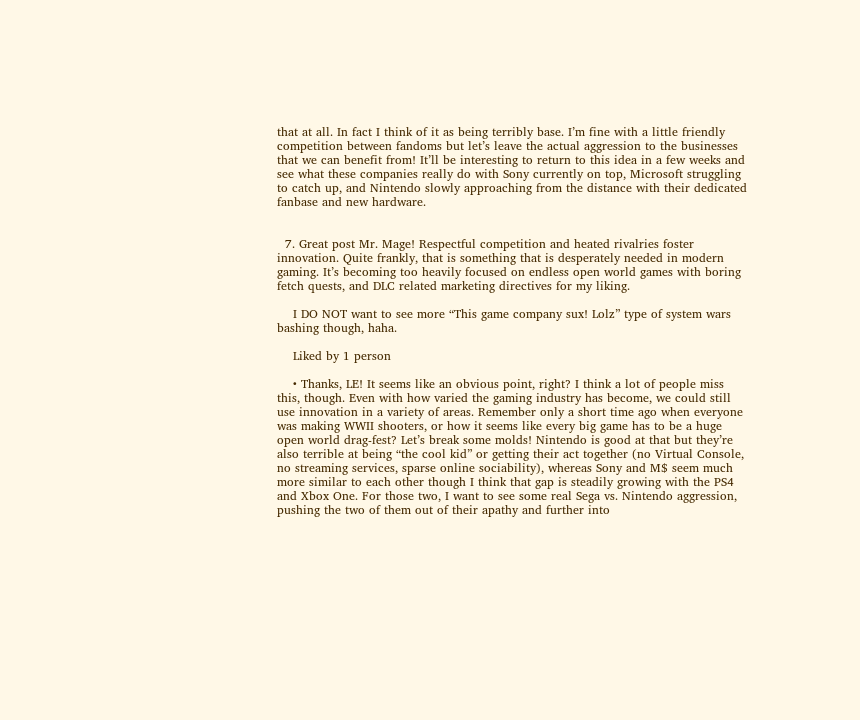that at all. In fact I think of it as being terribly base. I’m fine with a little friendly competition between fandoms but let’s leave the actual aggression to the businesses that we can benefit from! It’ll be interesting to return to this idea in a few weeks and see what these companies really do with Sony currently on top, Microsoft struggling to catch up, and Nintendo slowly approaching from the distance with their dedicated fanbase and new hardware.


  7. Great post Mr. Mage! Respectful competition and heated rivalries foster innovation. Quite frankly, that is something that is desperately needed in modern gaming. It’s becoming too heavily focused on endless open world games with boring fetch quests, and DLC related marketing directives for my liking.

    I DO NOT want to see more “This game company sux! Lolz” type of system wars bashing though, haha.

    Liked by 1 person

    • Thanks, LE! It seems like an obvious point, right? I think a lot of people miss this, though. Even with how varied the gaming industry has become, we could still use innovation in a variety of areas. Remember only a short time ago when everyone was making WWII shooters, or how it seems like every big game has to be a huge open world drag-fest? Let’s break some molds! Nintendo is good at that but they’re also terrible at being “the cool kid” or getting their act together (no Virtual Console, no streaming services, sparse online sociability), whereas Sony and M$ seem much more similar to each other though I think that gap is steadily growing with the PS4 and Xbox One. For those two, I want to see some real Sega vs. Nintendo aggression, pushing the two of them out of their apathy and further into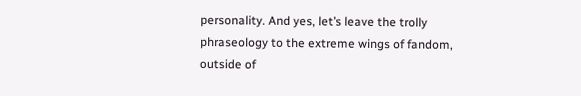personality. And yes, let’s leave the trolly phraseology to the extreme wings of fandom, outside of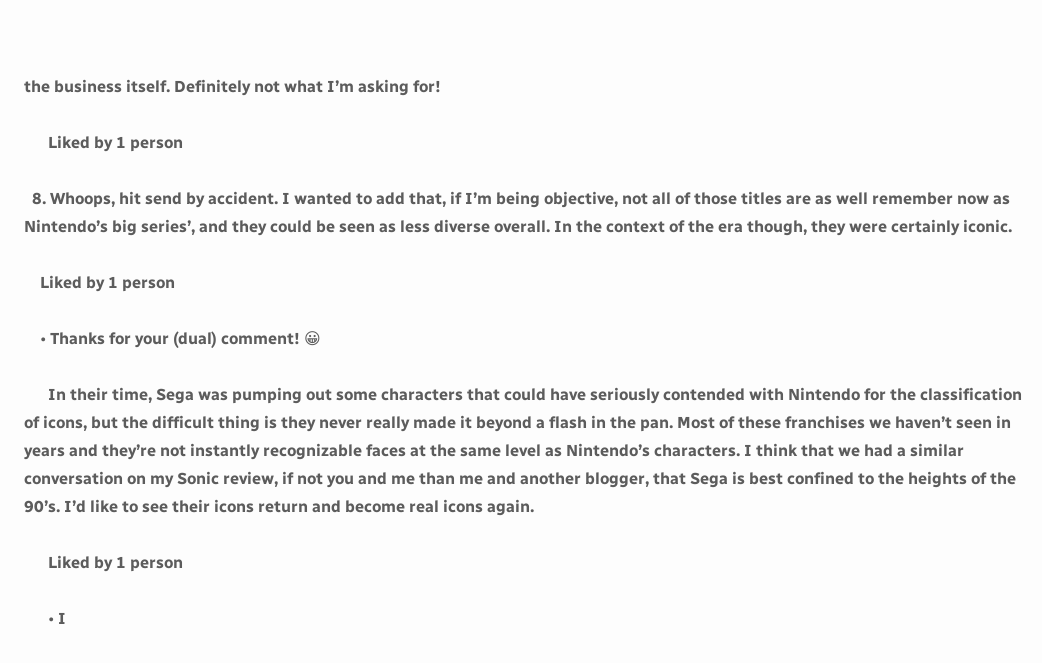the business itself. Definitely not what I’m asking for!

      Liked by 1 person

  8. Whoops, hit send by accident. I wanted to add that, if I’m being objective, not all of those titles are as well remember now as Nintendo’s big series’, and they could be seen as less diverse overall. In the context of the era though, they were certainly iconic.

    Liked by 1 person

    • Thanks for your (dual) comment! 😀

      In their time, Sega was pumping out some characters that could have seriously contended with Nintendo for the classification of icons, but the difficult thing is they never really made it beyond a flash in the pan. Most of these franchises we haven’t seen in years and they’re not instantly recognizable faces at the same level as Nintendo’s characters. I think that we had a similar conversation on my Sonic review, if not you and me than me and another blogger, that Sega is best confined to the heights of the 90’s. I’d like to see their icons return and become real icons again.

      Liked by 1 person

      • I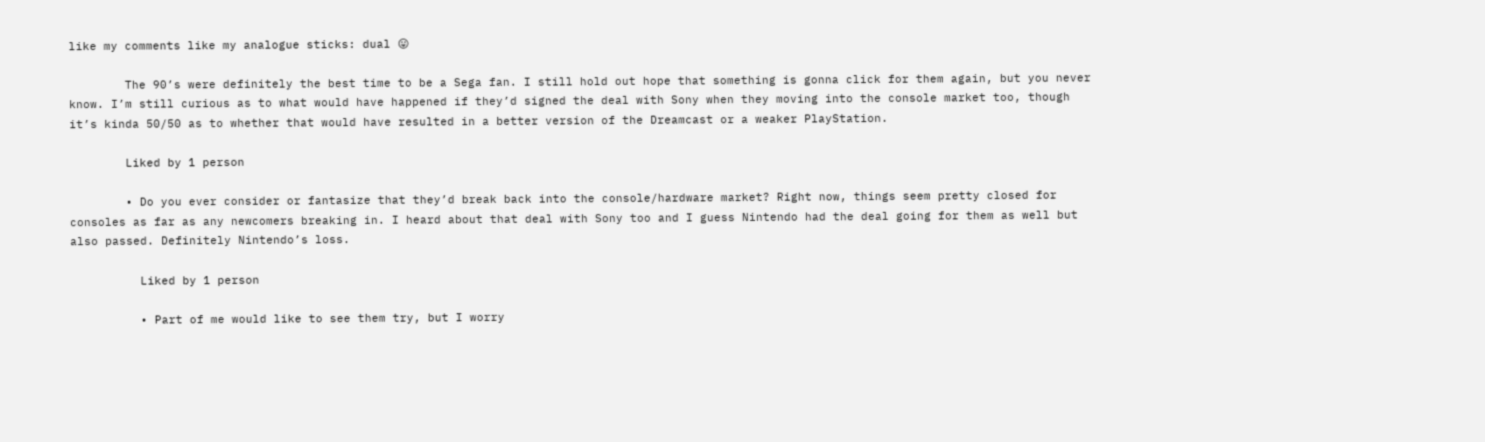like my comments like my analogue sticks: dual 😛

        The 90’s were definitely the best time to be a Sega fan. I still hold out hope that something is gonna click for them again, but you never know. I’m still curious as to what would have happened if they’d signed the deal with Sony when they moving into the console market too, though it’s kinda 50/50 as to whether that would have resulted in a better version of the Dreamcast or a weaker PlayStation.

        Liked by 1 person

        • Do you ever consider or fantasize that they’d break back into the console/hardware market? Right now, things seem pretty closed for consoles as far as any newcomers breaking in. I heard about that deal with Sony too and I guess Nintendo had the deal going for them as well but also passed. Definitely Nintendo’s loss.

          Liked by 1 person

          • Part of me would like to see them try, but I worry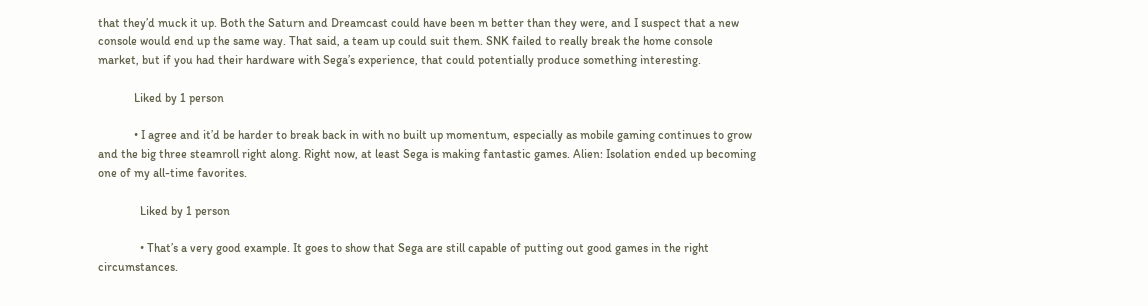that they’d muck it up. Both the Saturn and Dreamcast could have been m better than they were, and I suspect that a new console would end up the same way. That said, a team up could suit them. SNK failed to really break the home console market, but if you had their hardware with Sega’s experience, that could potentially produce something interesting.

            Liked by 1 person

            • I agree and it’d be harder to break back in with no built up momentum, especially as mobile gaming continues to grow and the big three steamroll right along. Right now, at least Sega is making fantastic games. Alien: Isolation ended up becoming one of my all-time favorites.

              Liked by 1 person

              • That’s a very good example. It goes to show that Sega are still capable of putting out good games in the right circumstances.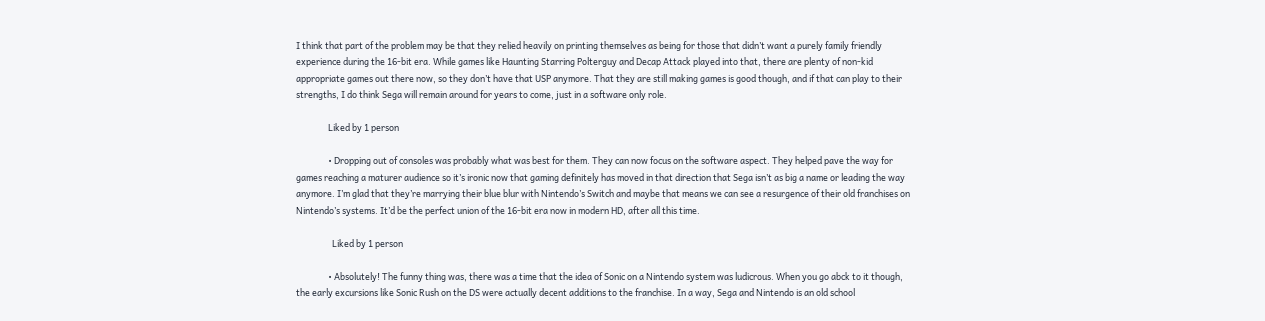I think that part of the problem may be that they relied heavily on printing themselves as being for those that didn’t want a purely family friendly experience during the 16-bit era. While games like Haunting Starring Polterguy and Decap Attack played into that, there are plenty of non-kid appropriate games out there now, so they don’t have that USP anymore. That they are still making games is good though, and if that can play to their strengths, I do think Sega will remain around for years to come, just in a software only role.

                Liked by 1 person

                • Dropping out of consoles was probably what was best for them. They can now focus on the software aspect. They helped pave the way for games reaching a maturer audience so it’s ironic now that gaming definitely has moved in that direction that Sega isn’t as big a name or leading the way anymore. I’m glad that they’re marrying their blue blur with Nintendo’s Switch and maybe that means we can see a resurgence of their old franchises on Nintendo’s systems. It’d be the perfect union of the 16-bit era now in modern HD, after all this time.

                  Liked by 1 person

                • Absolutely! The funny thing was, there was a time that the idea of Sonic on a Nintendo system was ludicrous. When you go abck to it though, the early excursions like Sonic Rush on the DS were actually decent additions to the franchise. In a way, Sega and Nintendo is an old school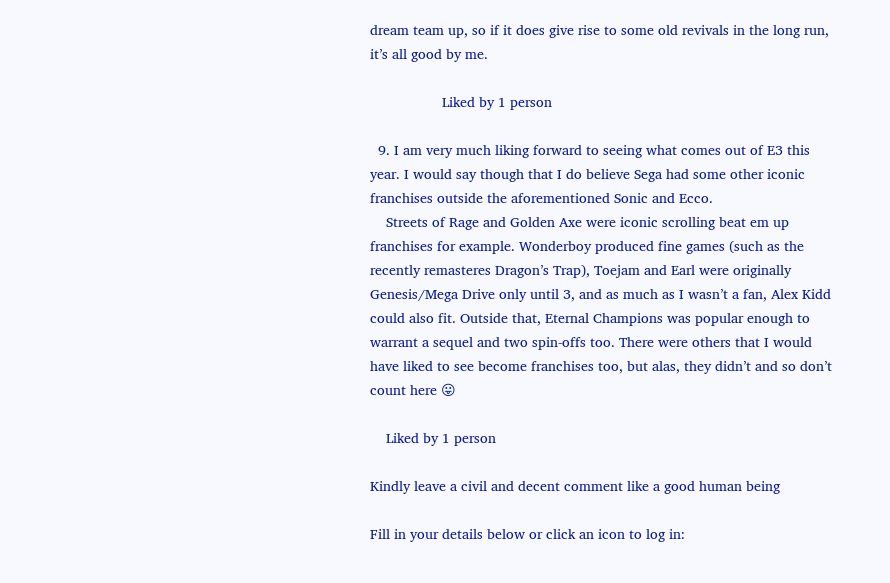dream team up, so if it does give rise to some old revivals in the long run, it’s all good by me.

                  Liked by 1 person

  9. I am very much liking forward to seeing what comes out of E3 this year. I would say though that I do believe Sega had some other iconic franchises outside the aforementioned Sonic and Ecco.
    Streets of Rage and Golden Axe were iconic scrolling beat em up franchises for example. Wonderboy produced fine games (such as the recently remasteres Dragon’s Trap), Toejam and Earl were originally Genesis/Mega Drive only until 3, and as much as I wasn’t a fan, Alex Kidd could also fit. Outside that, Eternal Champions was popular enough to warrant a sequel and two spin-offs too. There were others that I would have liked to see become franchises too, but alas, they didn’t and so don’t count here 😛

    Liked by 1 person

Kindly leave a civil and decent comment like a good human being

Fill in your details below or click an icon to log in: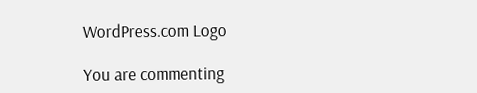WordPress.com Logo

You are commenting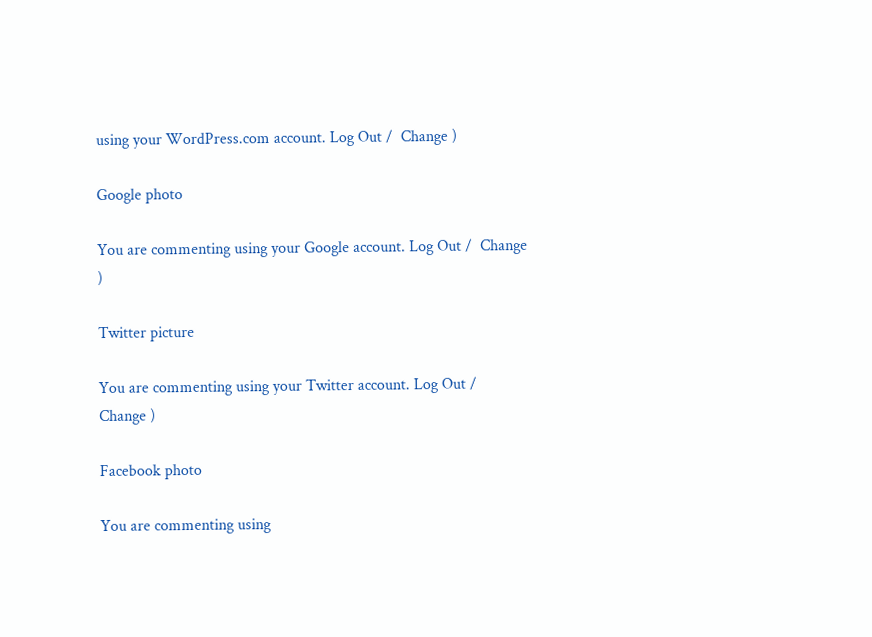using your WordPress.com account. Log Out /  Change )

Google photo

You are commenting using your Google account. Log Out /  Change )

Twitter picture

You are commenting using your Twitter account. Log Out /  Change )

Facebook photo

You are commenting using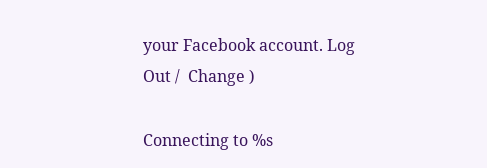your Facebook account. Log Out /  Change )

Connecting to %s